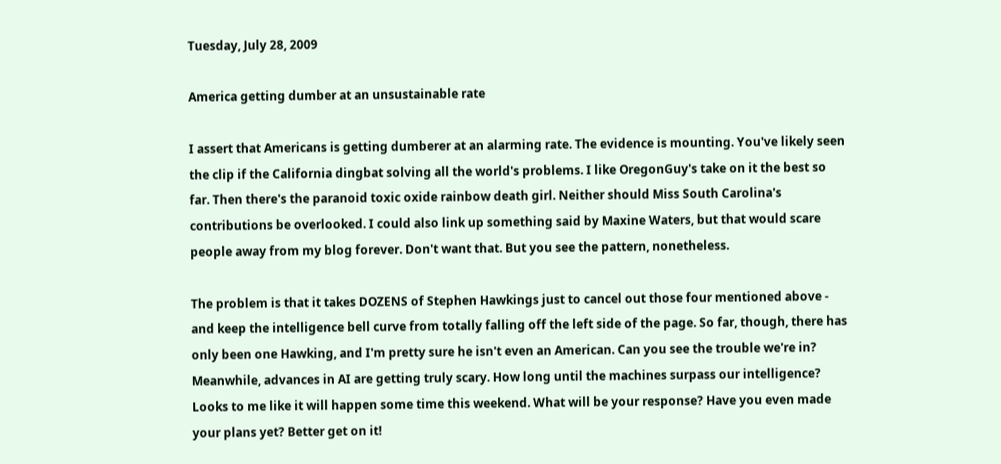Tuesday, July 28, 2009

America getting dumber at an unsustainable rate

I assert that Americans is getting dumberer at an alarming rate. The evidence is mounting. You've likely seen the clip if the California dingbat solving all the world's problems. I like OregonGuy's take on it the best so far. Then there's the paranoid toxic oxide rainbow death girl. Neither should Miss South Carolina's contributions be overlooked. I could also link up something said by Maxine Waters, but that would scare people away from my blog forever. Don't want that. But you see the pattern, nonetheless.

The problem is that it takes DOZENS of Stephen Hawkings just to cancel out those four mentioned above - and keep the intelligence bell curve from totally falling off the left side of the page. So far, though, there has only been one Hawking, and I'm pretty sure he isn't even an American. Can you see the trouble we're in? Meanwhile, advances in AI are getting truly scary. How long until the machines surpass our intelligence? Looks to me like it will happen some time this weekend. What will be your response? Have you even made your plans yet? Better get on it!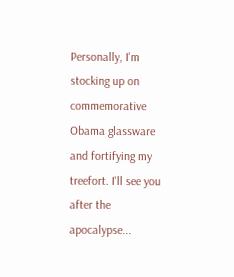Personally, I'm stocking up on commemorative Obama glassware and fortifying my treefort. I'll see you after the apocalypse...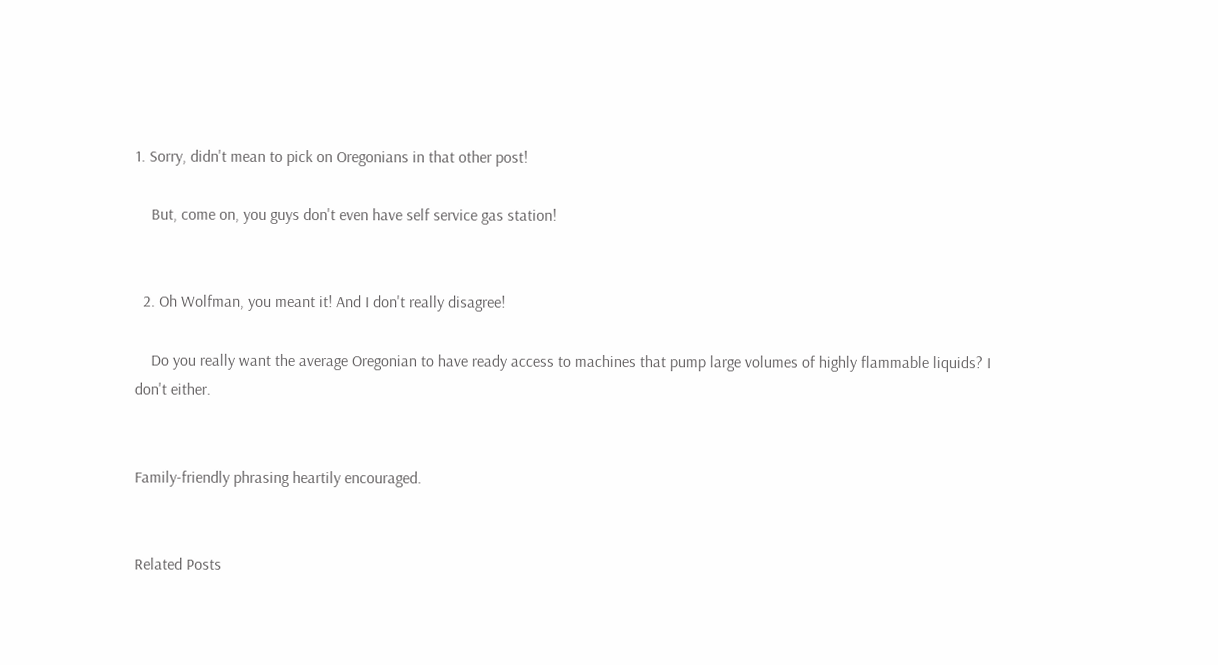1. Sorry, didn't mean to pick on Oregonians in that other post!

    But, come on, you guys don't even have self service gas station!


  2. Oh Wolfman, you meant it! And I don't really disagree!

    Do you really want the average Oregonian to have ready access to machines that pump large volumes of highly flammable liquids? I don't either.


Family-friendly phrasing heartily encouraged.


Related Posts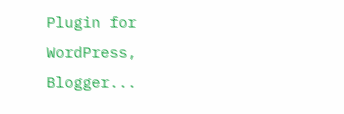Plugin for WordPress, Blogger...